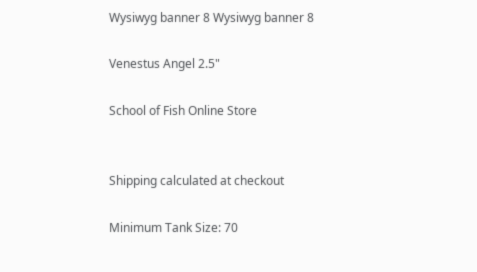Wysiwyg banner 8 Wysiwyg banner 8

Venestus Angel 2.5"

School of Fish Online Store


Shipping calculated at checkout

Minimum Tank Size: 70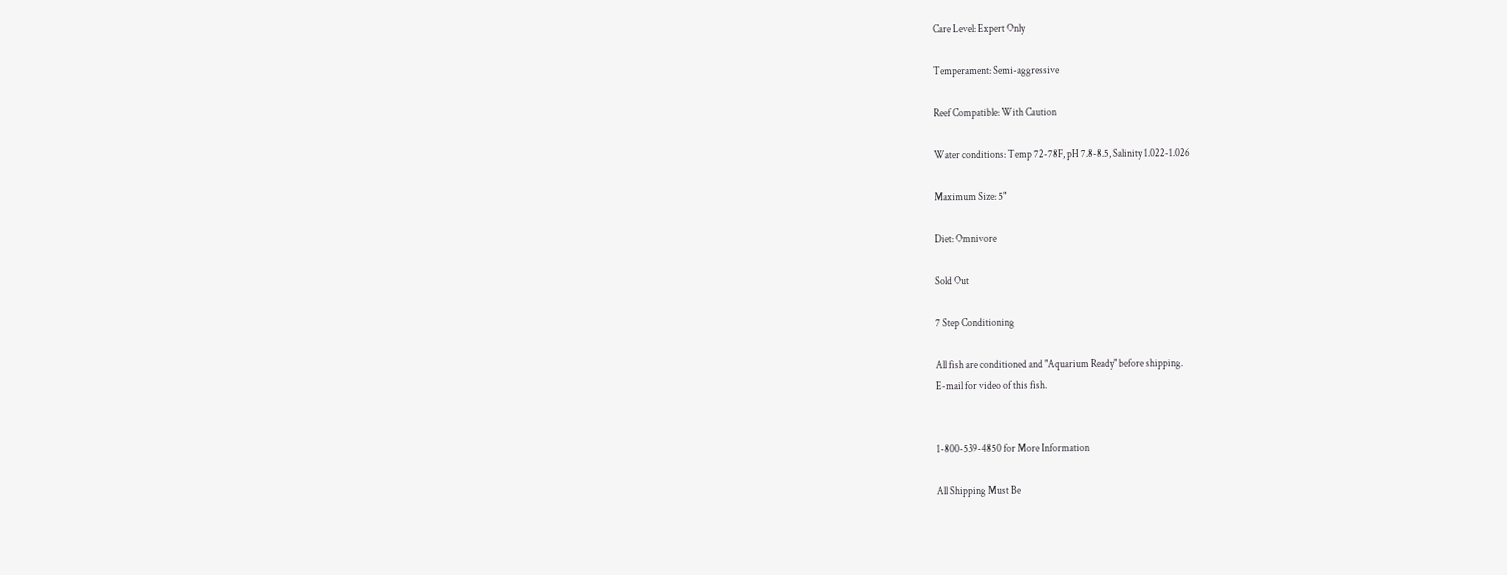Care Level: Expert Only

Temperament: Semi-aggressive

Reef Compatible: With Caution

Water conditions: Temp 72-78F, pH 7.8-8.5, Salinity 1.022-1.026

Maximum Size: 5"

Diet: Omnivore

Sold Out

7 Step Conditioning

All fish are conditioned and "Aquarium Ready" before shipping.
E-mail for video of this fish.


1-800-539-4850 for More Information

All Shipping Must Be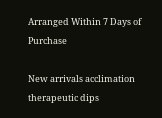Arranged Within 7 Days of Purchase

New arrivals acclimation therapeutic dips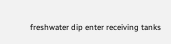freshwater dip enter receiving tanks